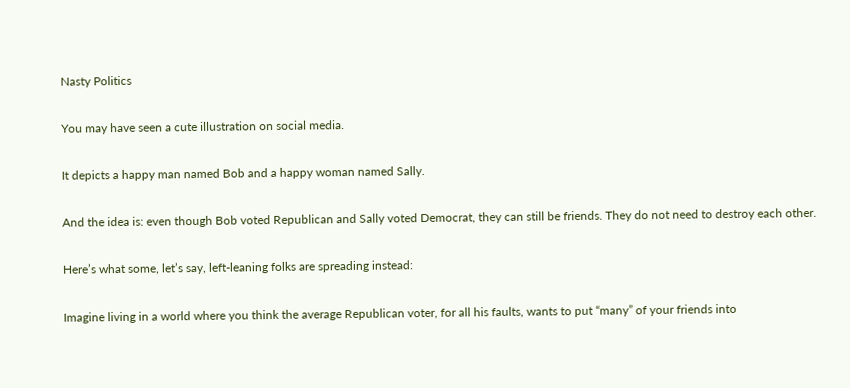Nasty Politics

You may have seen a cute illustration on social media.

It depicts a happy man named Bob and a happy woman named Sally.

And the idea is: even though Bob voted Republican and Sally voted Democrat, they can still be friends. They do not need to destroy each other.

Here’s what some, let’s say, left-leaning folks are spreading instead:

Imagine living in a world where you think the average Republican voter, for all his faults, wants to put “many” of your friends into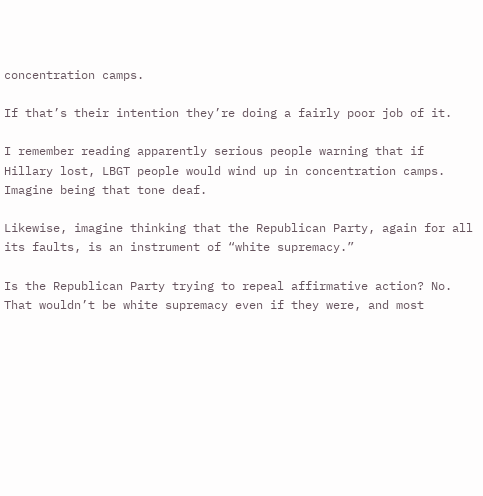concentration camps.

If that’s their intention they’re doing a fairly poor job of it.

I remember reading apparently serious people warning that if Hillary lost, LBGT people would wind up in concentration camps. Imagine being that tone deaf.

Likewise, imagine thinking that the Republican Party, again for all its faults, is an instrument of “white supremacy.”

Is the Republican Party trying to repeal affirmative action? No. That wouldn’t be white supremacy even if they were, and most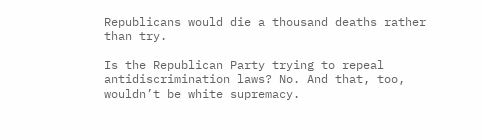Republicans would die a thousand deaths rather than try.

Is the Republican Party trying to repeal antidiscrimination laws? No. And that, too, wouldn’t be white supremacy.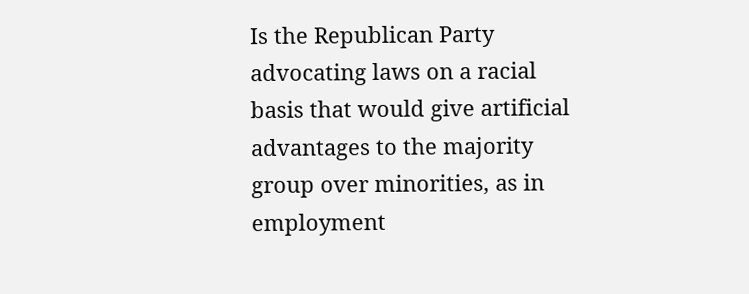Is the Republican Party advocating laws on a racial basis that would give artificial advantages to the majority group over minorities, as in employment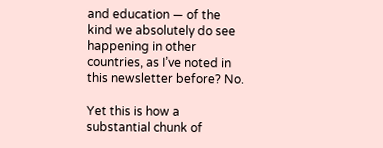and education — of the kind we absolutely do see happening in other countries, as I’ve noted in this newsletter before? No.

Yet this is how a substantial chunk of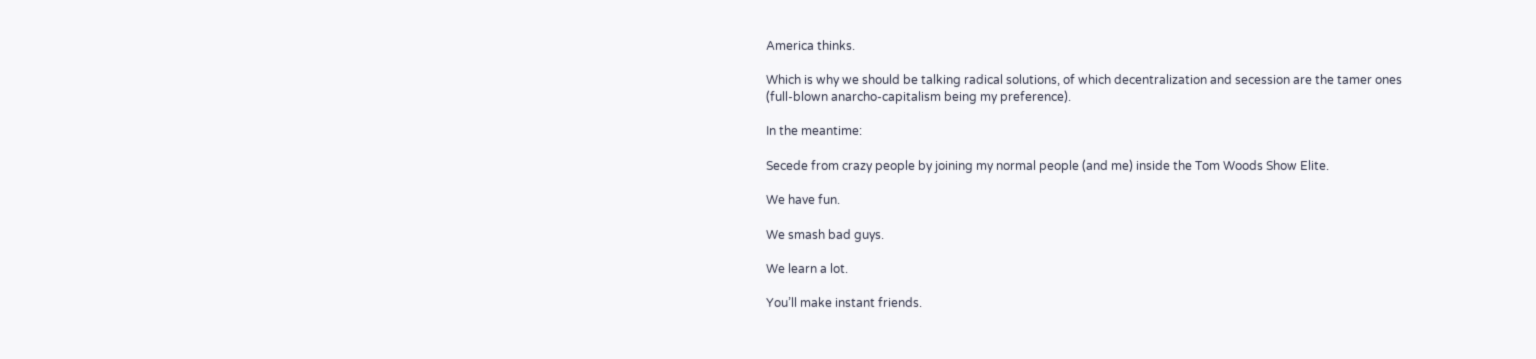America thinks.

Which is why we should be talking radical solutions, of which decentralization and secession are the tamer ones (full-blown anarcho-capitalism being my preference).

In the meantime:

Secede from crazy people by joining my normal people (and me) inside the Tom Woods Show Elite.

We have fun.

We smash bad guys.

We learn a lot.

You’ll make instant friends.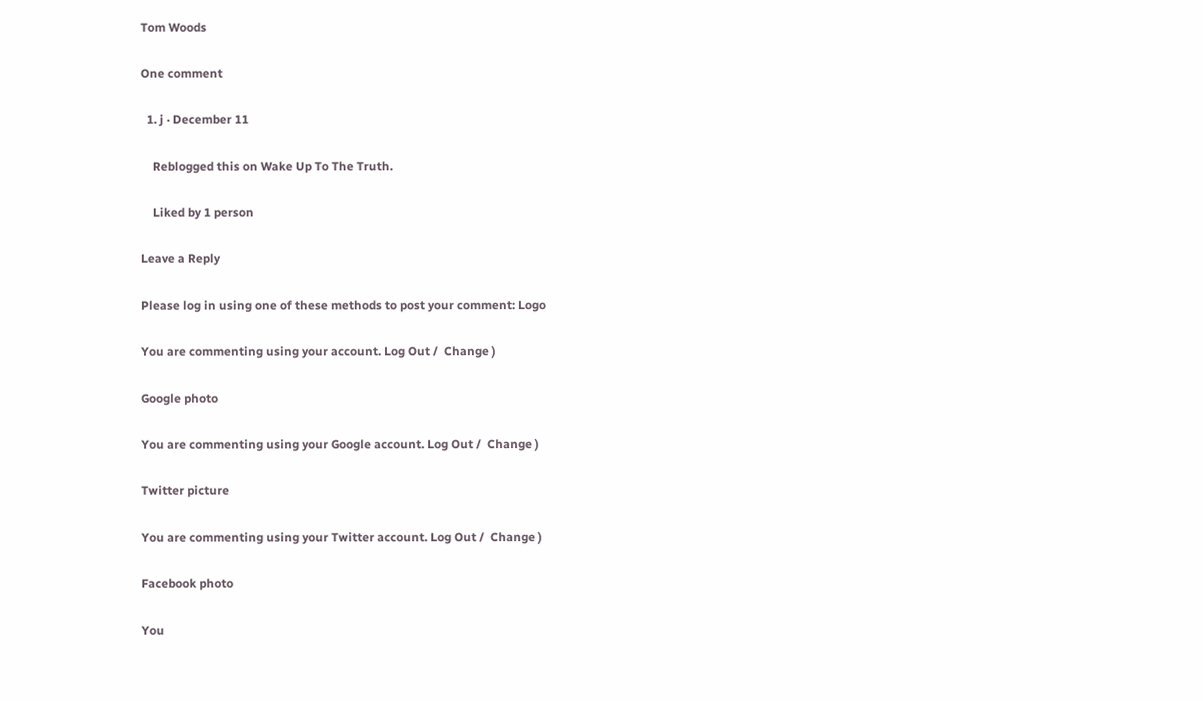Tom Woods

One comment

  1. j · December 11

    Reblogged this on Wake Up To The Truth.

    Liked by 1 person

Leave a Reply

Please log in using one of these methods to post your comment: Logo

You are commenting using your account. Log Out /  Change )

Google photo

You are commenting using your Google account. Log Out /  Change )

Twitter picture

You are commenting using your Twitter account. Log Out /  Change )

Facebook photo

You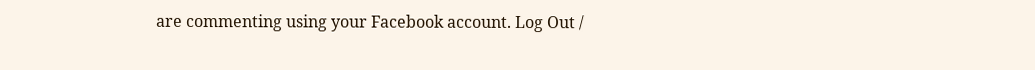are commenting using your Facebook account. Log Out /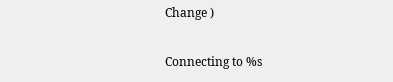Change )

Connecting to %s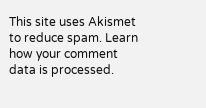This site uses Akismet to reduce spam. Learn how your comment data is processed.